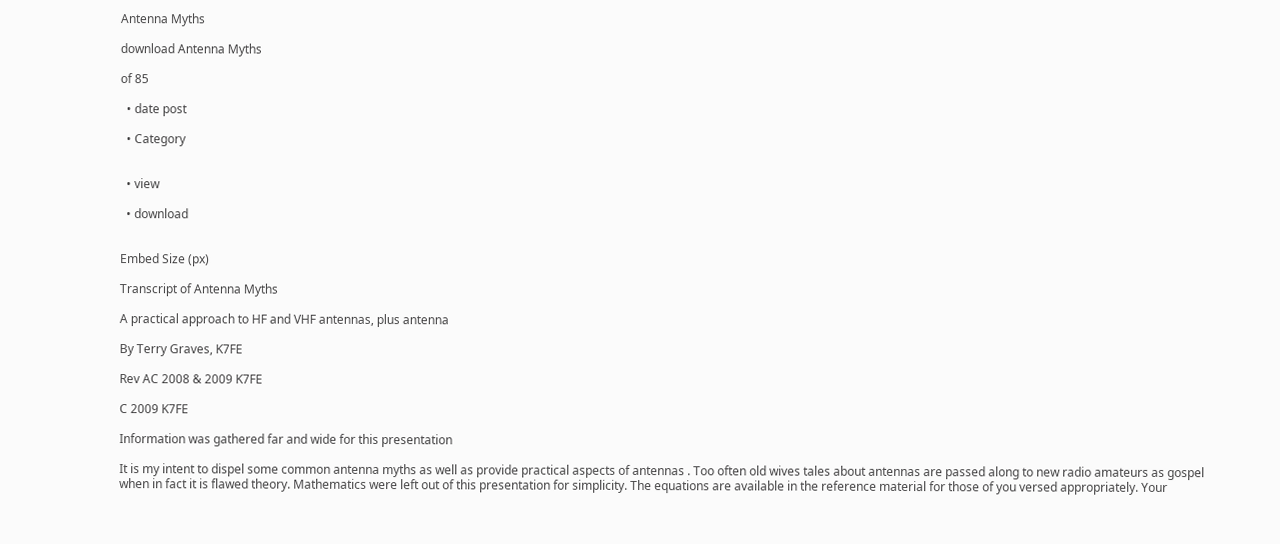Antenna Myths

download Antenna Myths

of 85

  • date post

  • Category


  • view

  • download


Embed Size (px)

Transcript of Antenna Myths

A practical approach to HF and VHF antennas, plus antenna

By Terry Graves, K7FE

Rev AC 2008 & 2009 K7FE

C 2009 K7FE

Information was gathered far and wide for this presentation

It is my intent to dispel some common antenna myths as well as provide practical aspects of antennas . Too often old wives tales about antennas are passed along to new radio amateurs as gospel when in fact it is flawed theory. Mathematics were left out of this presentation for simplicity. The equations are available in the reference material for those of you versed appropriately. Your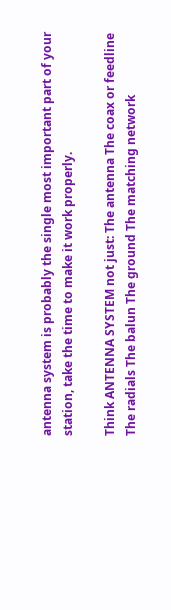antenna system is probably the single most important part of your station, take the time to make it work properly.

Think ANTENNA SYSTEM not just: The antenna The coax or feedline The radials The balun The ground The matching network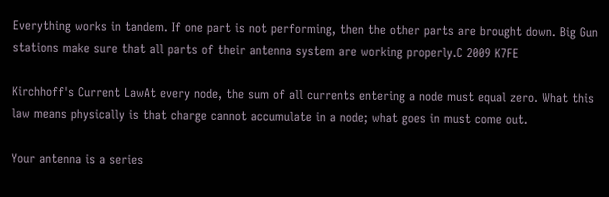Everything works in tandem. If one part is not performing, then the other parts are brought down. Big Gun stations make sure that all parts of their antenna system are working properly.C 2009 K7FE

Kirchhoff's Current LawAt every node, the sum of all currents entering a node must equal zero. What this law means physically is that charge cannot accumulate in a node; what goes in must come out.

Your antenna is a series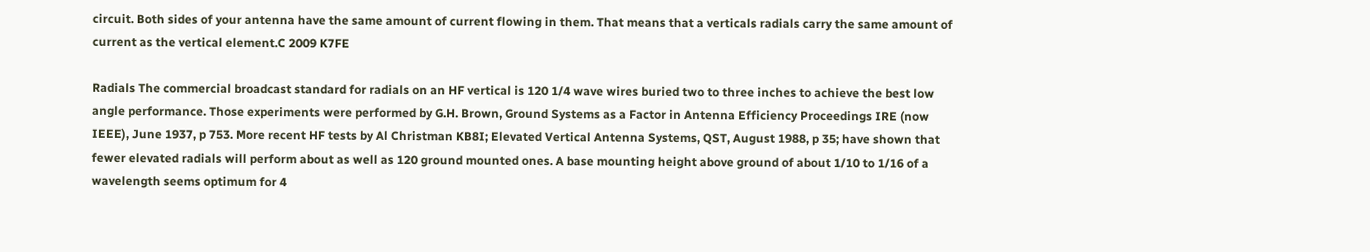circuit. Both sides of your antenna have the same amount of current flowing in them. That means that a verticals radials carry the same amount of current as the vertical element.C 2009 K7FE

Radials The commercial broadcast standard for radials on an HF vertical is 120 1/4 wave wires buried two to three inches to achieve the best low angle performance. Those experiments were performed by G.H. Brown, Ground Systems as a Factor in Antenna Efficiency Proceedings IRE (now IEEE), June 1937, p 753. More recent HF tests by Al Christman KB8I; Elevated Vertical Antenna Systems, QST, August 1988, p 35; have shown that fewer elevated radials will perform about as well as 120 ground mounted ones. A base mounting height above ground of about 1/10 to 1/16 of a wavelength seems optimum for 4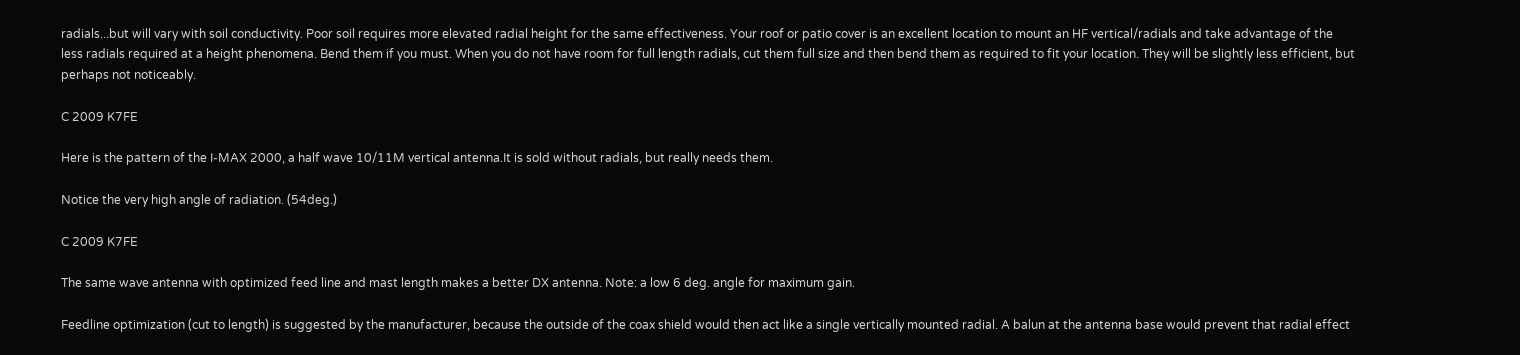radials...but will vary with soil conductivity. Poor soil requires more elevated radial height for the same effectiveness. Your roof or patio cover is an excellent location to mount an HF vertical/radials and take advantage of the less radials required at a height phenomena. Bend them if you must. When you do not have room for full length radials, cut them full size and then bend them as required to fit your location. They will be slightly less efficient, but perhaps not noticeably.

C 2009 K7FE

Here is the pattern of the I-MAX 2000, a half wave 10/11M vertical antenna.It is sold without radials, but really needs them.

Notice the very high angle of radiation. (54deg.)

C 2009 K7FE

The same wave antenna with optimized feed line and mast length makes a better DX antenna. Note: a low 6 deg. angle for maximum gain.

Feedline optimization (cut to length) is suggested by the manufacturer, because the outside of the coax shield would then act like a single vertically mounted radial. A balun at the antenna base would prevent that radial effect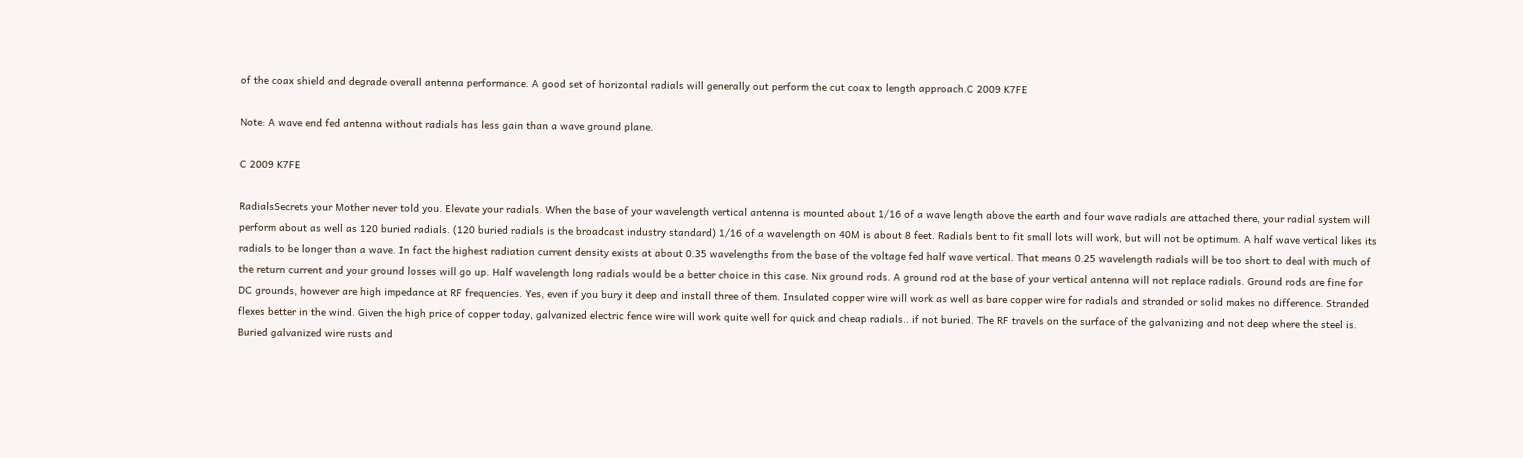of the coax shield and degrade overall antenna performance. A good set of horizontal radials will generally out perform the cut coax to length approach.C 2009 K7FE

Note: A wave end fed antenna without radials has less gain than a wave ground plane.

C 2009 K7FE

RadialsSecrets your Mother never told you. Elevate your radials. When the base of your wavelength vertical antenna is mounted about 1/16 of a wave length above the earth and four wave radials are attached there, your radial system will perform about as well as 120 buried radials. (120 buried radials is the broadcast industry standard) 1/16 of a wavelength on 40M is about 8 feet. Radials bent to fit small lots will work, but will not be optimum. A half wave vertical likes its radials to be longer than a wave. In fact the highest radiation current density exists at about 0.35 wavelengths from the base of the voltage fed half wave vertical. That means 0.25 wavelength radials will be too short to deal with much of the return current and your ground losses will go up. Half wavelength long radials would be a better choice in this case. Nix ground rods. A ground rod at the base of your vertical antenna will not replace radials. Ground rods are fine for DC grounds, however are high impedance at RF frequencies. Yes, even if you bury it deep and install three of them. Insulated copper wire will work as well as bare copper wire for radials and stranded or solid makes no difference. Stranded flexes better in the wind. Given the high price of copper today, galvanized electric fence wire will work quite well for quick and cheap radials.. if not buried. The RF travels on the surface of the galvanizing and not deep where the steel is. Buried galvanized wire rusts and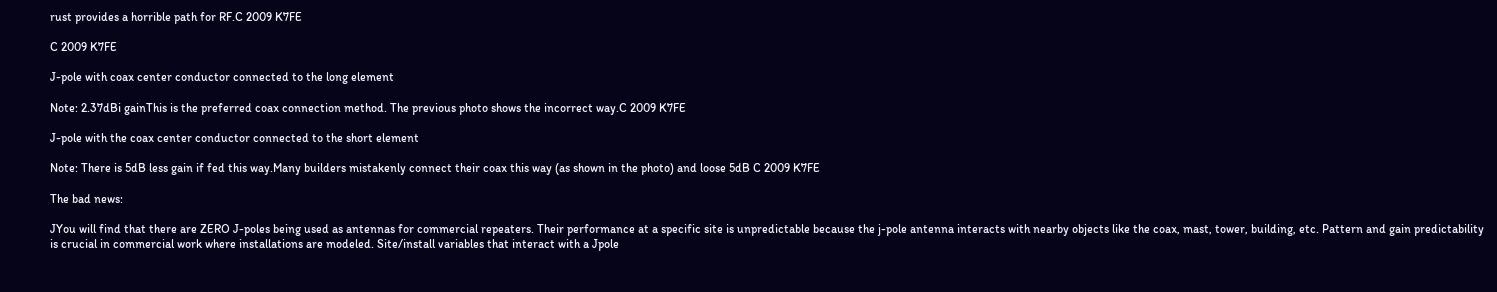rust provides a horrible path for RF.C 2009 K7FE

C 2009 K7FE

J-pole with coax center conductor connected to the long element

Note: 2.37dBi gainThis is the preferred coax connection method. The previous photo shows the incorrect way.C 2009 K7FE

J-pole with the coax center conductor connected to the short element

Note: There is 5dB less gain if fed this way.Many builders mistakenly connect their coax this way (as shown in the photo) and loose 5dB C 2009 K7FE

The bad news:

JYou will find that there are ZERO J-poles being used as antennas for commercial repeaters. Their performance at a specific site is unpredictable because the j-pole antenna interacts with nearby objects like the coax, mast, tower, building, etc. Pattern and gain predictability is crucial in commercial work where installations are modeled. Site/install variables that interact with a Jpole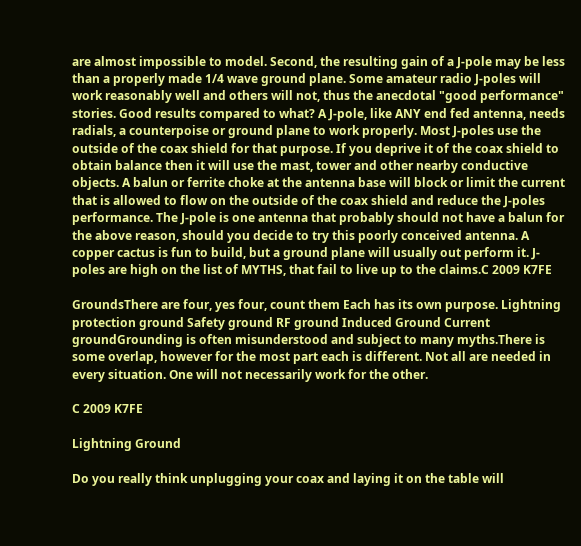are almost impossible to model. Second, the resulting gain of a J-pole may be less than a properly made 1/4 wave ground plane. Some amateur radio J-poles will work reasonably well and others will not, thus the anecdotal "good performance" stories. Good results compared to what? A J-pole, like ANY end fed antenna, needs radials, a counterpoise or ground plane to work properly. Most J-poles use the outside of the coax shield for that purpose. If you deprive it of the coax shield to obtain balance then it will use the mast, tower and other nearby conductive objects. A balun or ferrite choke at the antenna base will block or limit the current that is allowed to flow on the outside of the coax shield and reduce the J-poles performance. The J-pole is one antenna that probably should not have a balun for the above reason, should you decide to try this poorly conceived antenna. A copper cactus is fun to build, but a ground plane will usually out perform it. J-poles are high on the list of MYTHS, that fail to live up to the claims.C 2009 K7FE

GroundsThere are four, yes four, count them Each has its own purpose. Lightning protection ground Safety ground RF ground Induced Ground Current groundGrounding is often misunderstood and subject to many myths.There is some overlap, however for the most part each is different. Not all are needed in every situation. One will not necessarily work for the other.

C 2009 K7FE

Lightning Ground

Do you really think unplugging your coax and laying it on the table will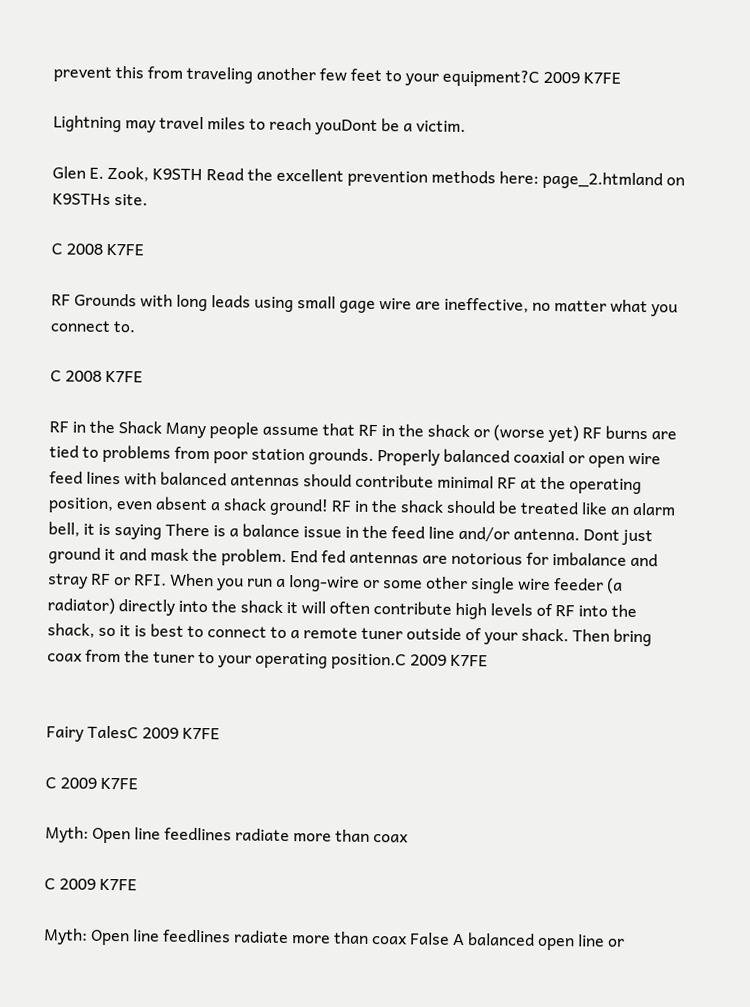prevent this from traveling another few feet to your equipment?C 2009 K7FE

Lightning may travel miles to reach youDont be a victim.

Glen E. Zook, K9STH Read the excellent prevention methods here: page_2.htmland on K9STHs site.

C 2008 K7FE

RF Grounds with long leads using small gage wire are ineffective, no matter what you connect to.

C 2008 K7FE

RF in the Shack Many people assume that RF in the shack or (worse yet) RF burns are tied to problems from poor station grounds. Properly balanced coaxial or open wire feed lines with balanced antennas should contribute minimal RF at the operating position, even absent a shack ground! RF in the shack should be treated like an alarm bell, it is saying There is a balance issue in the feed line and/or antenna. Dont just ground it and mask the problem. End fed antennas are notorious for imbalance and stray RF or RFI. When you run a long-wire or some other single wire feeder (a radiator) directly into the shack it will often contribute high levels of RF into the shack, so it is best to connect to a remote tuner outside of your shack. Then bring coax from the tuner to your operating position.C 2009 K7FE


Fairy TalesC 2009 K7FE

C 2009 K7FE

Myth: Open line feedlines radiate more than coax

C 2009 K7FE

Myth: Open line feedlines radiate more than coax False A balanced open line or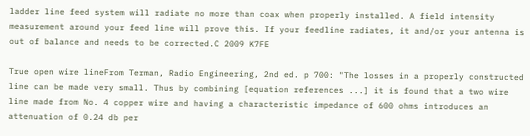ladder line feed system will radiate no more than coax when properly installed. A field intensity measurement around your feed line will prove this. If your feedline radiates, it and/or your antenna is out of balance and needs to be corrected.C 2009 K7FE

True open wire lineFrom Terman, Radio Engineering, 2nd ed. p 700: "The losses in a properly constructed line can be made very small. Thus by combining [equation references ...] it is found that a two wire line made from No. 4 copper wire and having a characteristic impedance of 600 ohms introduces an attenuation of 0.24 db per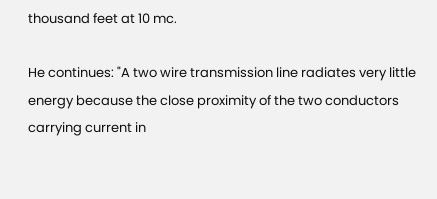thousand feet at 10 mc.

He continues: "A two wire transmission line radiates very little energy because the close proximity of the two conductors carrying current in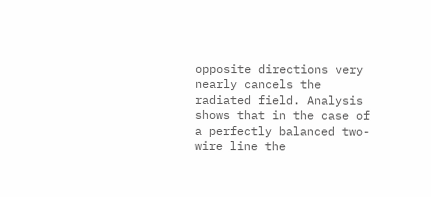opposite directions very nearly cancels the radiated field. Analysis shows that in the case of a perfectly balanced two-wire line the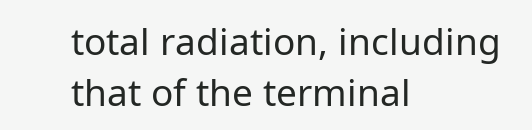total radiation, including that of the terminal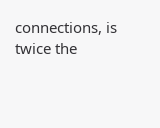connections, is twice the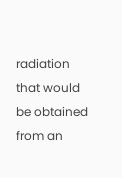radiation that would be obtained from an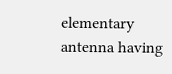elementary antenna having